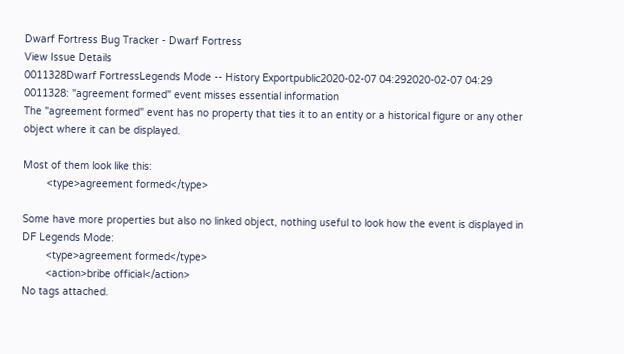Dwarf Fortress Bug Tracker - Dwarf Fortress
View Issue Details
0011328Dwarf FortressLegends Mode -- History Exportpublic2020-02-07 04:292020-02-07 04:29
0011328: "agreement formed" event misses essential information
The "agreement formed" event has no property that ties it to an entity or a historical figure or any other object where it can be displayed.

Most of them look like this:
        <type>agreement formed</type>

Some have more properties but also no linked object, nothing useful to look how the event is displayed in DF Legends Mode:
        <type>agreement formed</type>
        <action>bribe official</action>
No tags attached.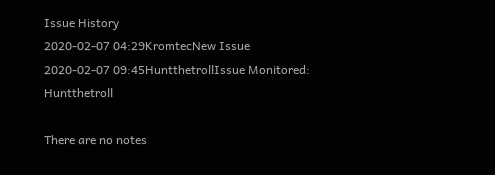Issue History
2020-02-07 04:29KromtecNew Issue
2020-02-07 09:45HuntthetrollIssue Monitored: Huntthetroll

There are no notes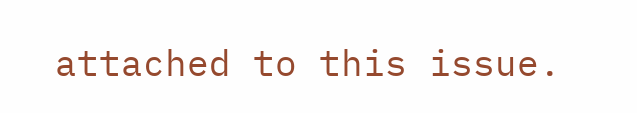attached to this issue.